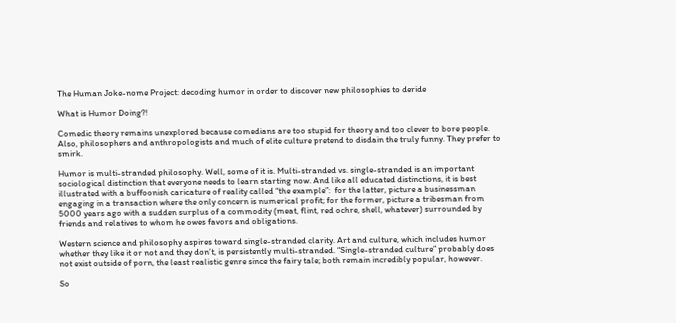The Human Joke-nome Project: decoding humor in order to discover new philosophies to deride

What is Humor Doing?!

Comedic theory remains unexplored because comedians are too stupid for theory and too clever to bore people. Also, philosophers and anthropologists and much of elite culture pretend to disdain the truly funny. They prefer to smirk.

Humor is multi-stranded philosophy. Well, some of it is. Multi-stranded vs. single-stranded is an important sociological distinction that everyone needs to learn starting now. And like all educated distinctions, it is best illustrated with a buffoonish caricature of reality called “the example”:  for the latter, picture a businessman engaging in a transaction where the only concern is numerical profit; for the former, picture a tribesman from 5000 years ago with a sudden surplus of a commodity (meat, flint, red ochre, shell, whatever) surrounded by friends and relatives to whom he owes favors and obligations.

Western science and philosophy aspires toward single-stranded clarity. Art and culture, which includes humor whether they like it or not and they don’t, is persistently multi-stranded. “Single-stranded culture” probably does not exist outside of porn, the least realistic genre since the fairy tale; both remain incredibly popular, however.

So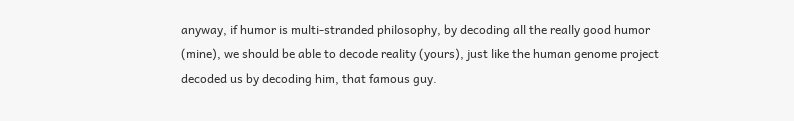anyway, if humor is multi-stranded philosophy, by decoding all the really good humor (mine), we should be able to decode reality (yours), just like the human genome project decoded us by decoding him, that famous guy.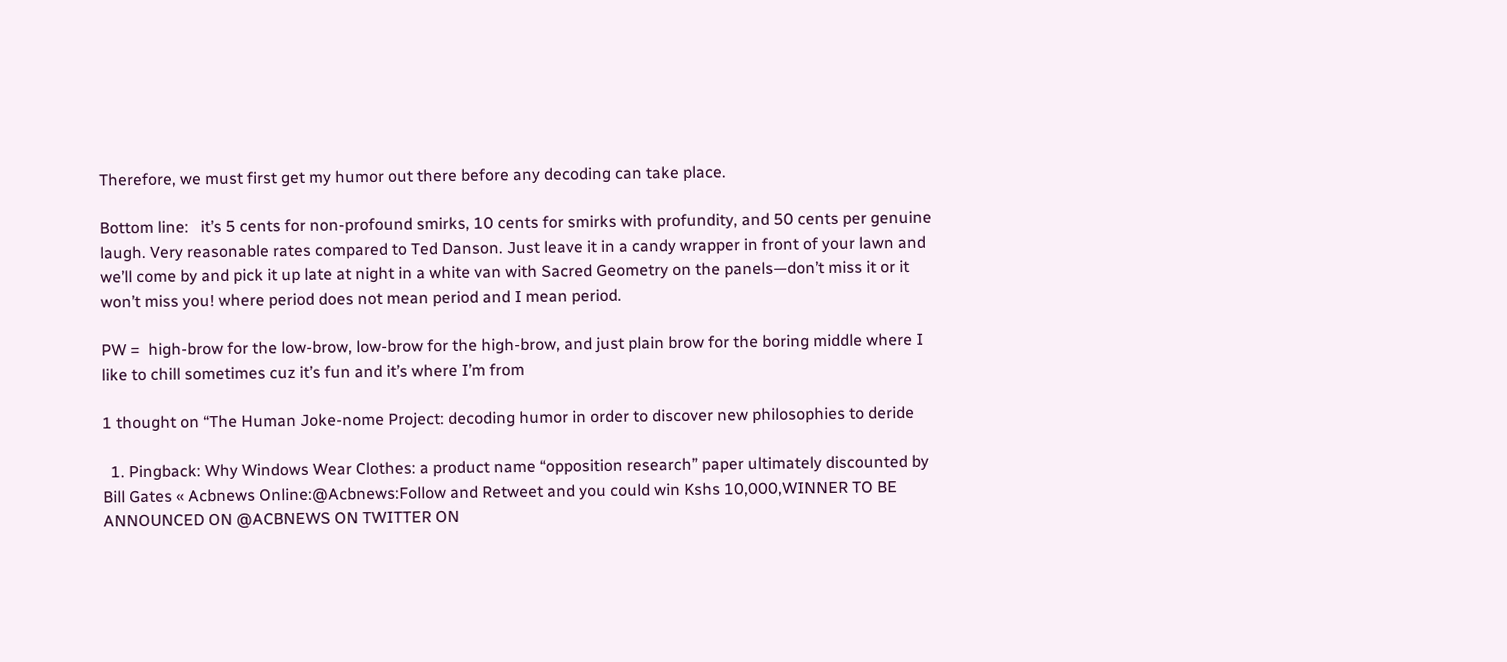Therefore, we must first get my humor out there before any decoding can take place.

Bottom line:   it’s 5 cents for non-profound smirks, 10 cents for smirks with profundity, and 50 cents per genuine laugh. Very reasonable rates compared to Ted Danson. Just leave it in a candy wrapper in front of your lawn and we’ll come by and pick it up late at night in a white van with Sacred Geometry on the panels—don’t miss it or it won’t miss you! where period does not mean period and I mean period.

PW =  high-brow for the low-brow, low-brow for the high-brow, and just plain brow for the boring middle where I like to chill sometimes cuz it’s fun and it’s where I’m from

1 thought on “The Human Joke-nome Project: decoding humor in order to discover new philosophies to deride

  1. Pingback: Why Windows Wear Clothes: a product name “opposition research” paper ultimately discounted by Bill Gates « Acbnews Online:@Acbnews:Follow and Retweet and you could win Kshs 10,000,WINNER TO BE ANNOUNCED ON @ACBNEWS ON TWITTER ON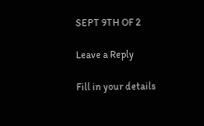SEPT 9TH OF 2

Leave a Reply

Fill in your details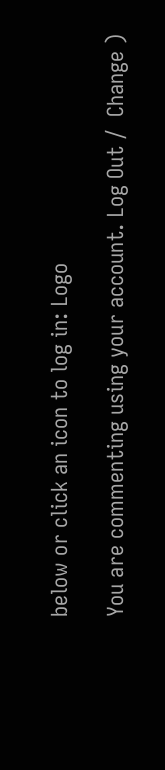below or click an icon to log in: Logo

You are commenting using your account. Log Out /  Change )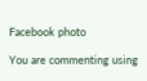Facebook photo

You are commenting using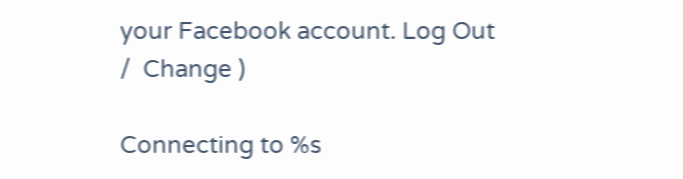your Facebook account. Log Out /  Change )

Connecting to %s